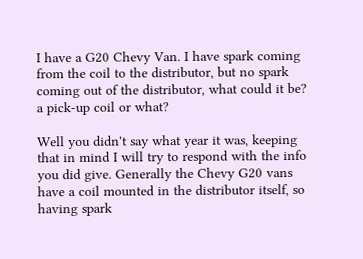I have a G20 Chevy Van. I have spark coming from the coil to the distributor, but no spark coming out of the distributor, what could it be? a pick-up coil or what?

Well you didn't say what year it was, keeping that in mind I will try to respond with the info you did give. Generally the Chevy G20 vans have a coil mounted in the distributor itself, so having spark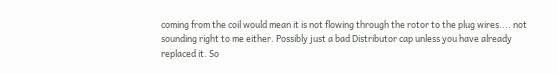coming from the coil would mean it is not flowing through the rotor to the plug wires.... not sounding right to me either. Possibly just a bad Distributor cap unless you have already replaced it. So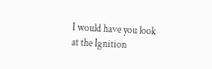I would have you look at the Ignition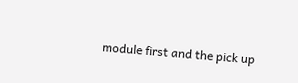module first and the pick up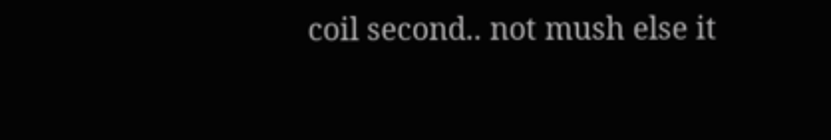coil second.. not mush else it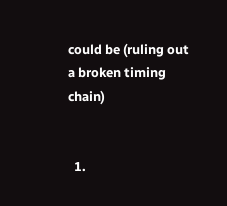could be (ruling out a broken timing chain)


  1.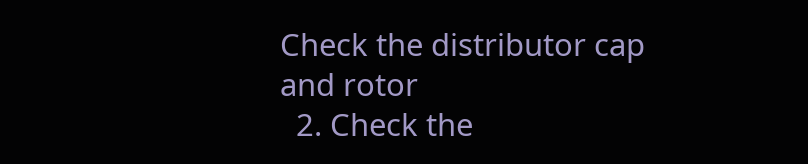Check the distributor cap and rotor
  2. Check the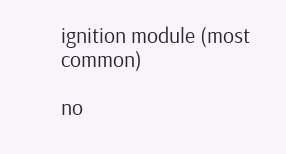ignition module (most common)

no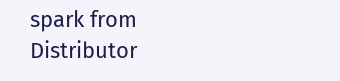spark from Distributor